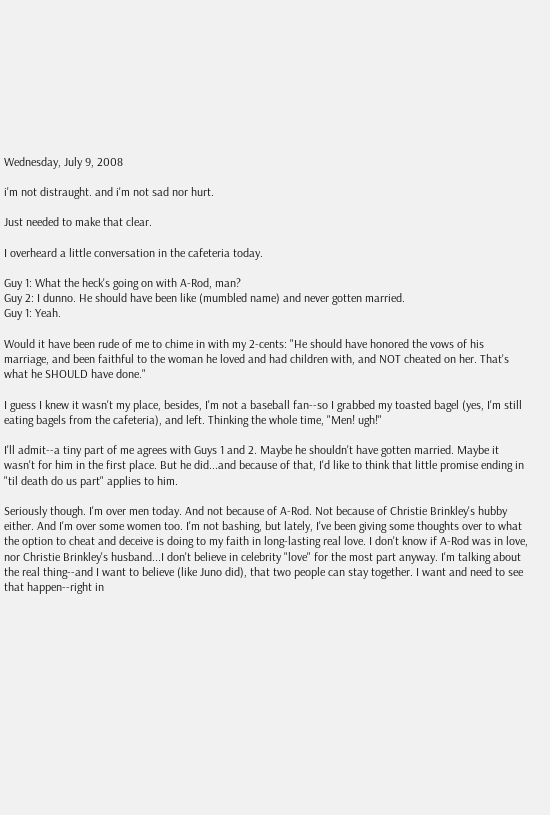Wednesday, July 9, 2008

i'm not distraught. and i'm not sad nor hurt.

Just needed to make that clear.

I overheard a little conversation in the cafeteria today.

Guy 1: What the heck's going on with A-Rod, man?
Guy 2: I dunno. He should have been like (mumbled name) and never gotten married.
Guy 1: Yeah.

Would it have been rude of me to chime in with my 2-cents: "He should have honored the vows of his marriage, and been faithful to the woman he loved and had children with, and NOT cheated on her. That's what he SHOULD have done."

I guess I knew it wasn't my place, besides, I'm not a baseball fan--so I grabbed my toasted bagel (yes, I'm still eating bagels from the cafeteria), and left. Thinking the whole time, "Men! ugh!"

I'll admit--a tiny part of me agrees with Guys 1 and 2. Maybe he shouldn't have gotten married. Maybe it wasn't for him in the first place. But he did...and because of that, I'd like to think that little promise ending in "til death do us part" applies to him.

Seriously though. I'm over men today. And not because of A-Rod. Not because of Christie Brinkley's hubby either. And I'm over some women too. I'm not bashing, but lately, I've been giving some thoughts over to what the option to cheat and deceive is doing to my faith in long-lasting real love. I don't know if A-Rod was in love, nor Christie Brinkley's husband...I don't believe in celebrity "love" for the most part anyway. I'm talking about the real thing--and I want to believe (like Juno did), that two people can stay together. I want and need to see that happen--right in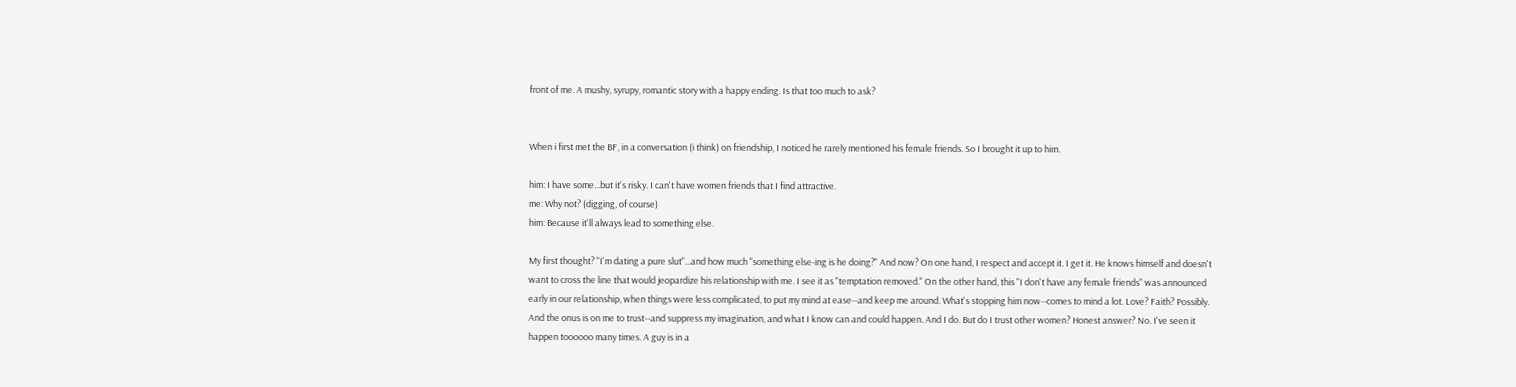front of me. A mushy, syrupy, romantic story with a happy ending. Is that too much to ask?


When i first met the BF, in a conversation (i think) on friendship, I noticed he rarely mentioned his female friends. So I brought it up to him.

him: I have some...but it's risky. I can't have women friends that I find attractive.
me: Why not? (digging, of course)
him: Because it'll always lead to something else.

My first thought? "I'm dating a pure slut"...and how much "something else-ing is he doing?" And now? On one hand, I respect and accept it. I get it. He knows himself and doesn't want to cross the line that would jeopardize his relationship with me. I see it as "temptation removed." On the other hand, this "I don't have any female friends" was announced early in our relationship, when things were less complicated, to put my mind at ease--and keep me around. What's stopping him now--comes to mind a lot. Love? Faith? Possibly. And the onus is on me to trust--and suppress my imagination, and what I know can and could happen. And I do. But do I trust other women? Honest answer? No. I've seen it happen toooooo many times. A guy is in a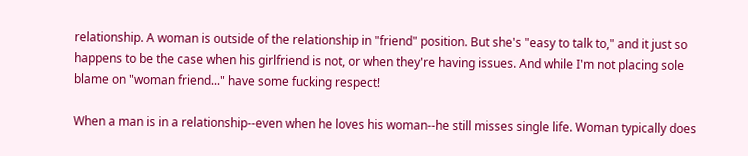relationship. A woman is outside of the relationship in "friend" position. But she's "easy to talk to," and it just so happens to be the case when his girlfriend is not, or when they're having issues. And while I'm not placing sole blame on "woman friend..." have some fucking respect!

When a man is in a relationship--even when he loves his woman--he still misses single life. Woman typically does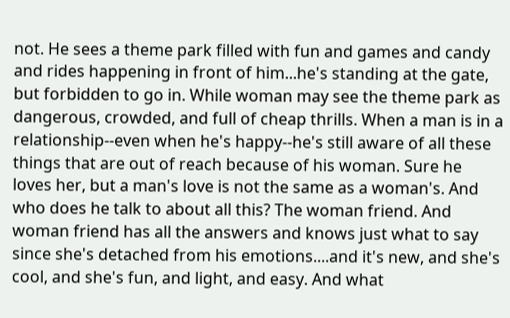not. He sees a theme park filled with fun and games and candy and rides happening in front of him...he's standing at the gate, but forbidden to go in. While woman may see the theme park as dangerous, crowded, and full of cheap thrills. When a man is in a relationship--even when he's happy--he's still aware of all these things that are out of reach because of his woman. Sure he loves her, but a man's love is not the same as a woman's. And who does he talk to about all this? The woman friend. And woman friend has all the answers and knows just what to say since she's detached from his emotions....and it's new, and she's cool, and she's fun, and light, and easy. And what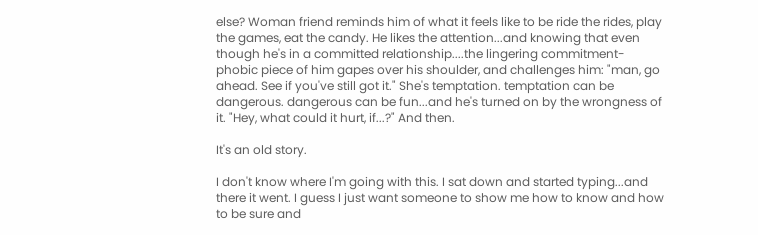else? Woman friend reminds him of what it feels like to be ride the rides, play the games, eat the candy. He likes the attention...and knowing that even though he's in a committed relationship....the lingering commitment-phobic piece of him gapes over his shoulder, and challenges him: "man, go ahead. See if you've still got it." She's temptation. temptation can be dangerous. dangerous can be fun...and he's turned on by the wrongness of it. "Hey, what could it hurt, if...?" And then.

It's an old story.

I don't know where I'm going with this. I sat down and started typing...and there it went. I guess I just want someone to show me how to know and how to be sure and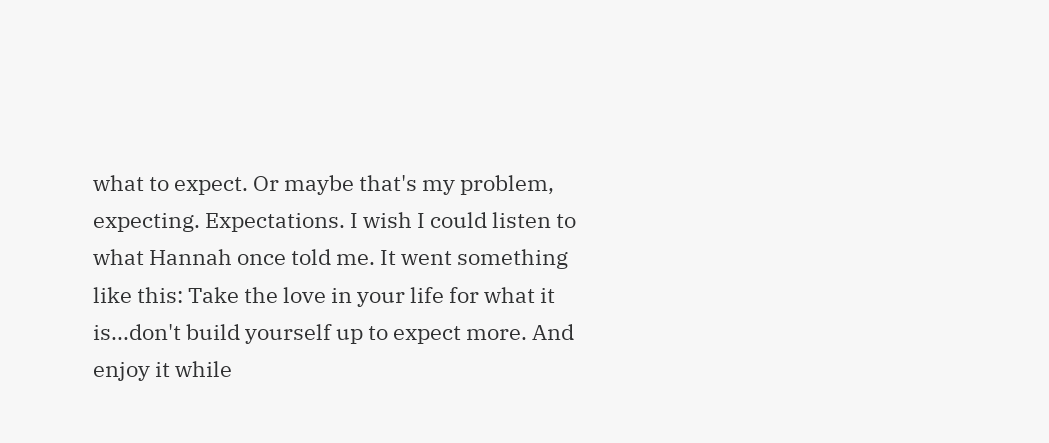what to expect. Or maybe that's my problem, expecting. Expectations. I wish I could listen to what Hannah once told me. It went something like this: Take the love in your life for what it is...don't build yourself up to expect more. And enjoy it while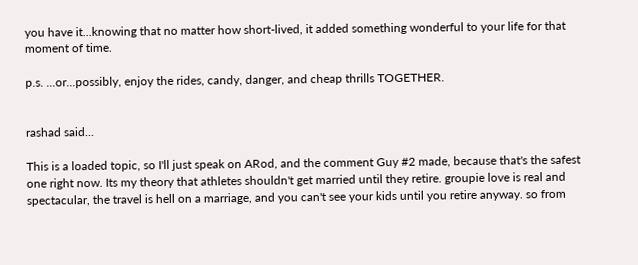you have it...knowing that no matter how short-lived, it added something wonderful to your life for that moment of time.

p.s. ...or...possibly, enjoy the rides, candy, danger, and cheap thrills TOGETHER.


rashad said...

This is a loaded topic, so I'll just speak on ARod, and the comment Guy #2 made, because that's the safest one right now. Its my theory that athletes shouldn't get married until they retire. groupie love is real and spectacular, the travel is hell on a marriage, and you can't see your kids until you retire anyway. so from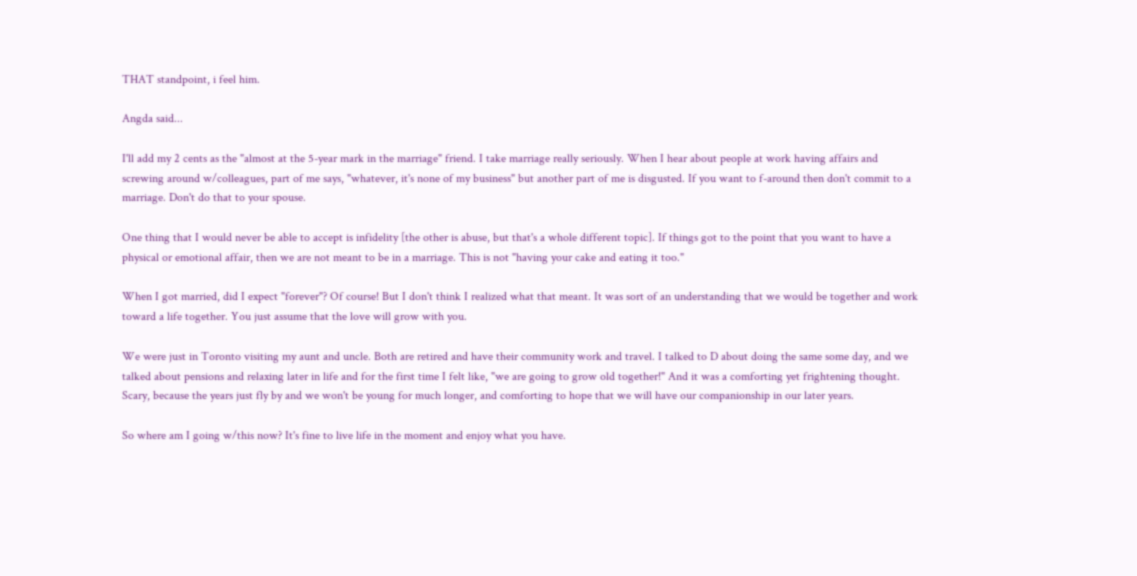THAT standpoint, i feel him.

Angda said...

I'll add my 2 cents as the "almost at the 5-year mark in the marriage" friend. I take marriage really seriously. When I hear about people at work having affairs and screwing around w/colleagues, part of me says, "whatever, it's none of my business" but another part of me is disgusted. If you want to f-around then don't commit to a marriage. Don't do that to your spouse.

One thing that I would never be able to accept is infidelity [the other is abuse, but that's a whole different topic]. If things got to the point that you want to have a physical or emotional affair, then we are not meant to be in a marriage. This is not "having your cake and eating it too."

When I got married, did I expect "forever"? Of course! But I don't think I realized what that meant. It was sort of an understanding that we would be together and work toward a life together. You just assume that the love will grow with you.

We were just in Toronto visiting my aunt and uncle. Both are retired and have their community work and travel. I talked to D about doing the same some day, and we talked about pensions and relaxing later in life and for the first time I felt like, "we are going to grow old together!" And it was a comforting yet frightening thought. Scary, because the years just fly by and we won't be young for much longer, and comforting to hope that we will have our companionship in our later years.

So where am I going w/this now? It's fine to live life in the moment and enjoy what you have.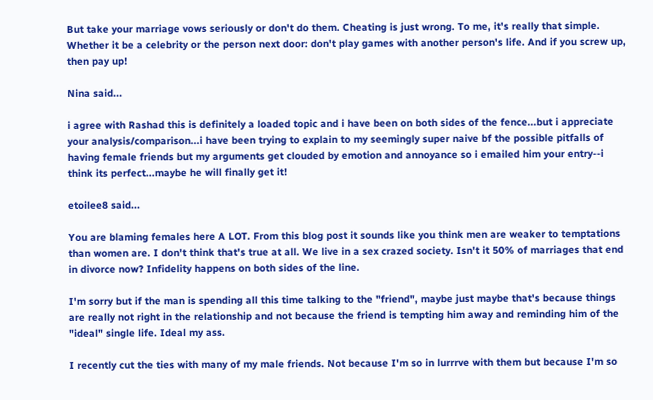But take your marriage vows seriously or don't do them. Cheating is just wrong. To me, it's really that simple. Whether it be a celebrity or the person next door: don't play games with another person's life. And if you screw up, then pay up!

Nina said...

i agree with Rashad this is definitely a loaded topic and i have been on both sides of the fence...but i appreciate your analysis/comparison...i have been trying to explain to my seemingly super naive bf the possible pitfalls of having female friends but my arguments get clouded by emotion and annoyance so i emailed him your entry--i think its perfect...maybe he will finally get it!

etoilee8 said...

You are blaming females here A LOT. From this blog post it sounds like you think men are weaker to temptations than women are. I don't think that's true at all. We live in a sex crazed society. Isn't it 50% of marriages that end in divorce now? Infidelity happens on both sides of the line.

I'm sorry but if the man is spending all this time talking to the "friend", maybe just maybe that's because things are really not right in the relationship and not because the friend is tempting him away and reminding him of the "ideal" single life. Ideal my ass.

I recently cut the ties with many of my male friends. Not because I'm so in lurrrve with them but because I'm so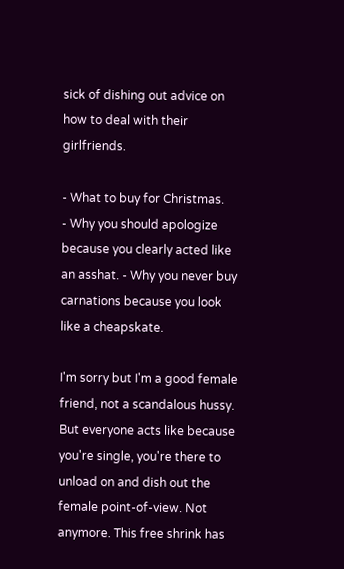sick of dishing out advice on how to deal with their girlfriends.

- What to buy for Christmas.
- Why you should apologize because you clearly acted like an asshat. - Why you never buy carnations because you look like a cheapskate.

I'm sorry but I'm a good female friend, not a scandalous hussy. But everyone acts like because you're single, you're there to unload on and dish out the female point-of-view. Not anymore. This free shrink has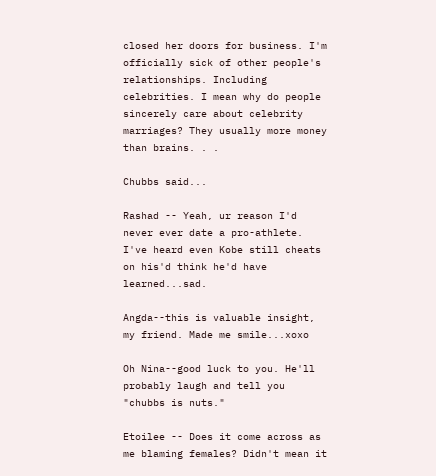closed her doors for business. I'm officially sick of other people's relationships. Including celebrities. I mean why do people sincerely care about celebrity marriages? They usually more money than brains. . .

Chubbs said...

Rashad -- Yeah, ur reason I'd never ever date a pro-athlete. I've heard even Kobe still cheats on his'd think he'd have learned...sad.

Angda--this is valuable insight, my friend. Made me smile...xoxo

Oh Nina--good luck to you. He'll probably laugh and tell you "chubbs is nuts."

Etoilee -- Does it come across as me blaming females? Didn't mean it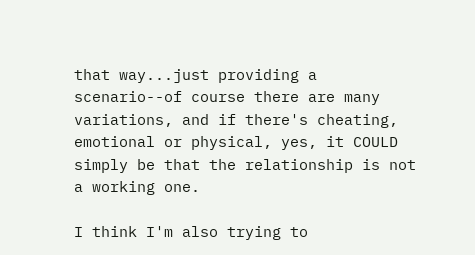that way...just providing a scenario--of course there are many variations, and if there's cheating, emotional or physical, yes, it COULD simply be that the relationship is not a working one.

I think I'm also trying to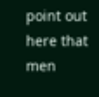point out here that men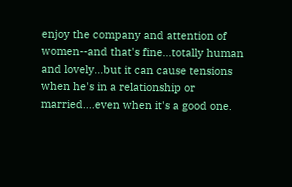enjoy the company and attention of women--and that's fine...totally human and lovely...but it can cause tensions when he's in a relationship or married....even when it's a good one.